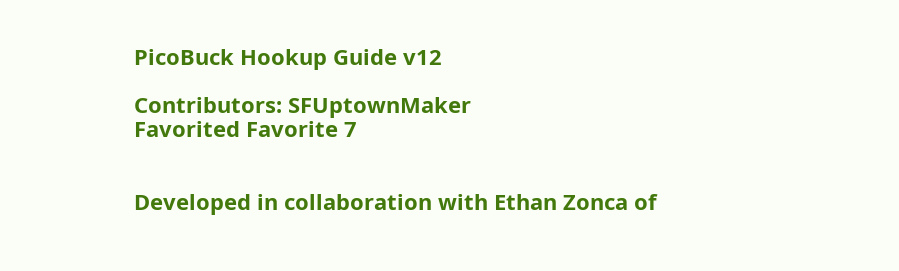PicoBuck Hookup Guide v12

Contributors: SFUptownMaker
Favorited Favorite 7


Developed in collaboration with Ethan Zonca of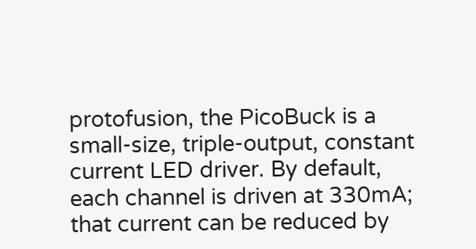protofusion, the PicoBuck is a small-size, triple-output, constant current LED driver. By default, each channel is driven at 330mA; that current can be reduced by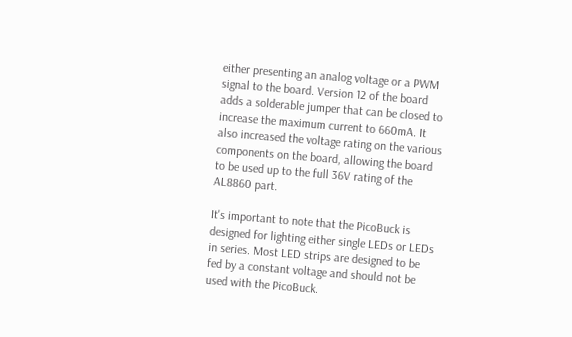either presenting an analog voltage or a PWM signal to the board. Version 12 of the board adds a solderable jumper that can be closed to increase the maximum current to 660mA. It also increased the voltage rating on the various components on the board, allowing the board to be used up to the full 36V rating of the AL8860 part.

It's important to note that the PicoBuck is designed for lighting either single LEDs or LEDs in series. Most LED strips are designed to be fed by a constant voltage and should not be used with the PicoBuck.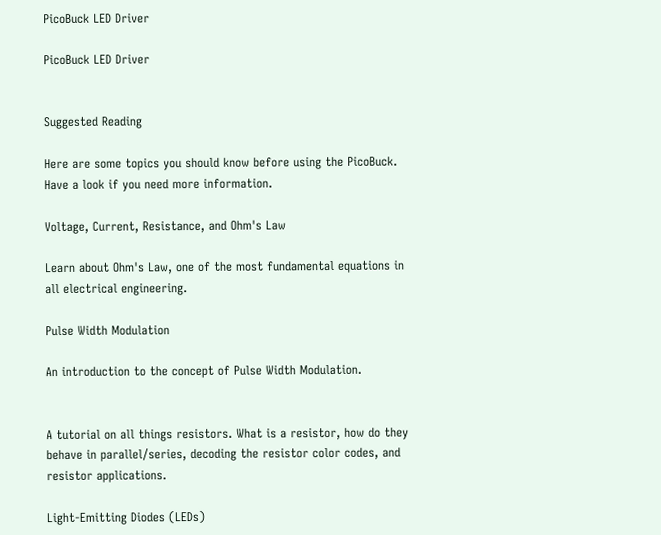PicoBuck LED Driver

PicoBuck LED Driver


Suggested Reading

Here are some topics you should know before using the PicoBuck. Have a look if you need more information.

Voltage, Current, Resistance, and Ohm's Law

Learn about Ohm's Law, one of the most fundamental equations in all electrical engineering.

Pulse Width Modulation

An introduction to the concept of Pulse Width Modulation.


A tutorial on all things resistors. What is a resistor, how do they behave in parallel/series, decoding the resistor color codes, and resistor applications.

Light-Emitting Diodes (LEDs)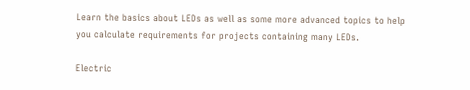Learn the basics about LEDs as well as some more advanced topics to help you calculate requirements for projects containing many LEDs.

Electric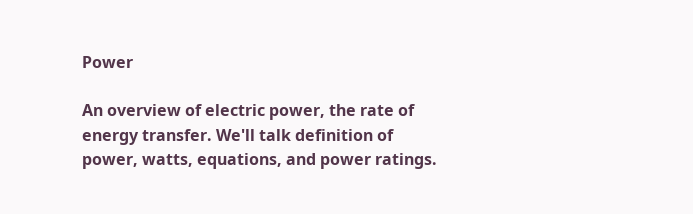Power

An overview of electric power, the rate of energy transfer. We'll talk definition of power, watts, equations, and power ratings.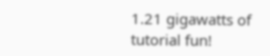1.21 gigawatts of tutorial fun!